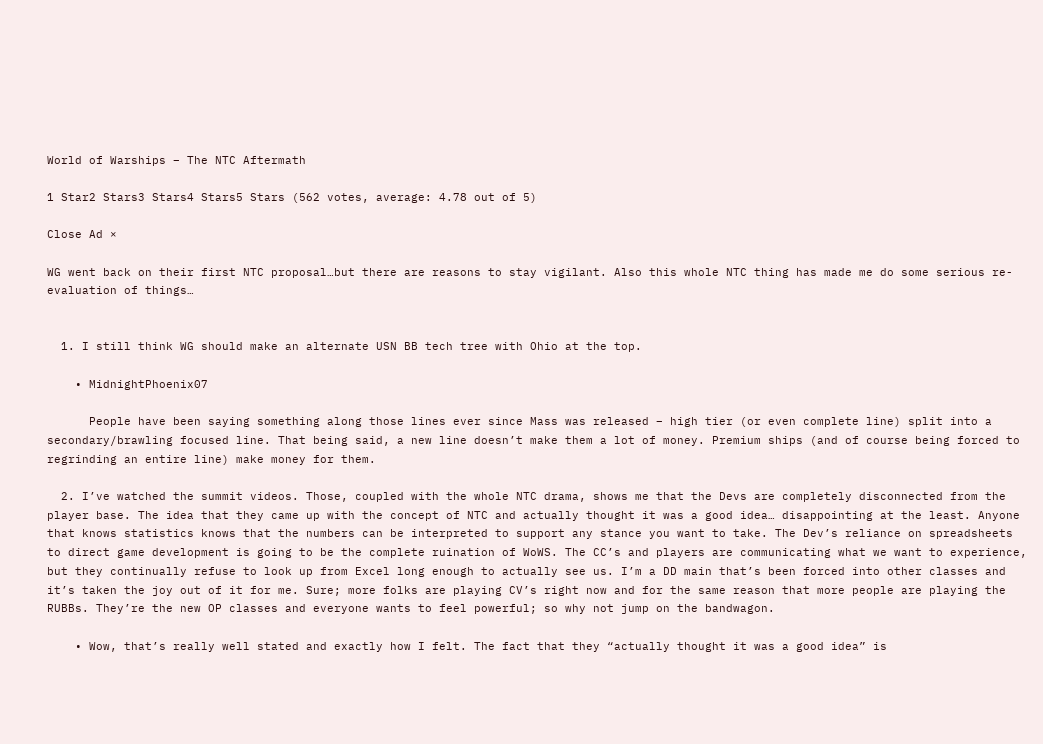World of Warships – The NTC Aftermath

1 Star2 Stars3 Stars4 Stars5 Stars (562 votes, average: 4.78 out of 5)

Close Ad ×

WG went back on their first NTC proposal…but there are reasons to stay vigilant. Also this whole NTC thing has made me do some serious re-evaluation of things…


  1. I still think WG should make an alternate USN BB tech tree with Ohio at the top.

    • MidnightPhoenix07

      People have been saying something along those lines ever since Mass was released – high tier (or even complete line) split into a secondary/brawling focused line. That being said, a new line doesn’t make them a lot of money. Premium ships (and of course being forced to regrinding an entire line) make money for them.

  2. I’ve watched the summit videos. Those, coupled with the whole NTC drama, shows me that the Devs are completely disconnected from the player base. The idea that they came up with the concept of NTC and actually thought it was a good idea… disappointing at the least. Anyone that knows statistics knows that the numbers can be interpreted to support any stance you want to take. The Dev’s reliance on spreadsheets to direct game development is going to be the complete ruination of WoWS. The CC’s and players are communicating what we want to experience, but they continually refuse to look up from Excel long enough to actually see us. I’m a DD main that’s been forced into other classes and it’s taken the joy out of it for me. Sure; more folks are playing CV’s right now and for the same reason that more people are playing the RUBBs. They’re the new OP classes and everyone wants to feel powerful; so why not jump on the bandwagon.

    • Wow, that’s really well stated and exactly how I felt. The fact that they “actually thought it was a good idea” is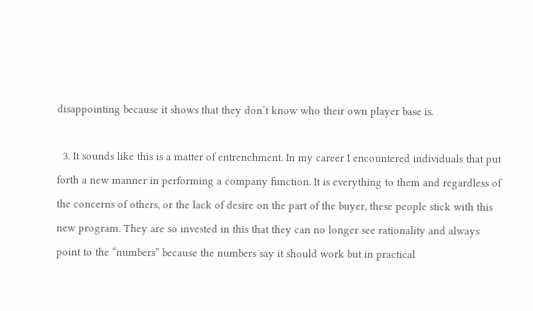disappointing because it shows that they don’t know who their own player base is.

  3. It sounds like this is a matter of entrenchment. In my career I encountered individuals that put forth a new manner in performing a company function. It is everything to them and regardless of the concerns of others, or the lack of desire on the part of the buyer, these people stick with this new program. They are so invested in this that they can no longer see rationality and always point to the “numbers” because the numbers say it should work but in practical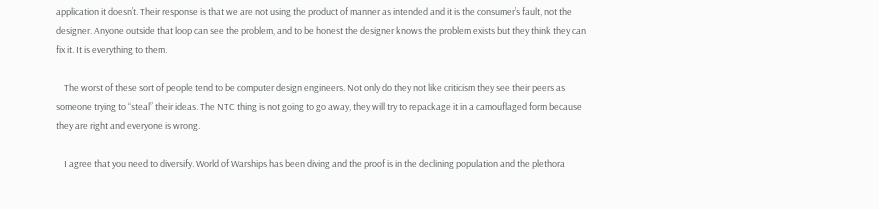application it doesn’t. Their response is that we are not using the product of manner as intended and it is the consumer’s fault, not the designer. Anyone outside that loop can see the problem, and to be honest the designer knows the problem exists but they think they can fix it. It is everything to them.

    The worst of these sort of people tend to be computer design engineers. Not only do they not like criticism they see their peers as someone trying to “steal” their ideas. The NTC thing is not going to go away, they will try to repackage it in a camouflaged form because they are right and everyone is wrong.

    I agree that you need to diversify. World of Warships has been diving and the proof is in the declining population and the plethora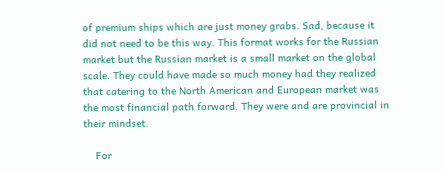of premium ships which are just money grabs. Sad, because it did not need to be this way. This format works for the Russian market but the Russian market is a small market on the global scale. They could have made so much money had they realized that catering to the North American and European market was the most financial path forward. They were and are provincial in their mindset.

    For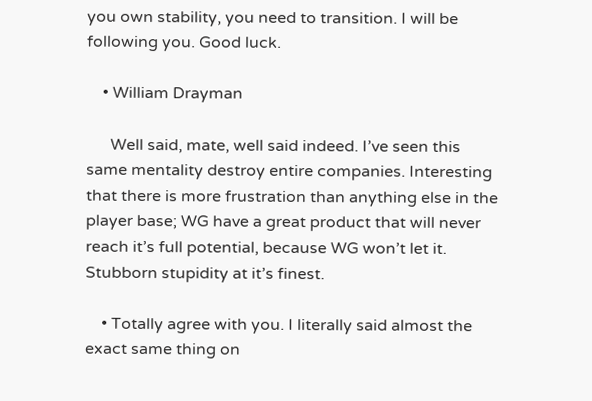you own stability, you need to transition. I will be following you. Good luck.

    • William Drayman

      Well said, mate, well said indeed. I’ve seen this same mentality destroy entire companies. Interesting that there is more frustration than anything else in the player base; WG have a great product that will never reach it’s full potential, because WG won’t let it. Stubborn stupidity at it’s finest.

    • Totally agree with you. I literally said almost the exact same thing on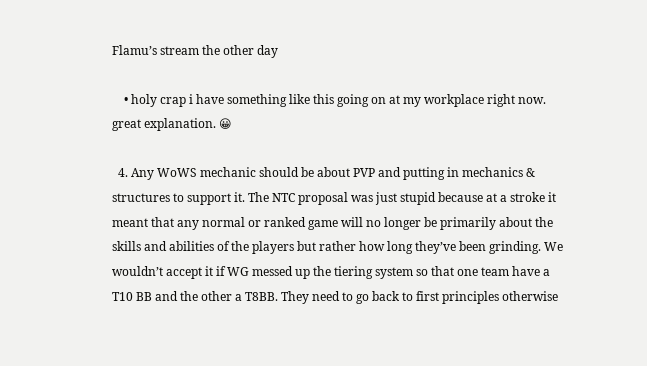Flamu’s stream the other day

    • holy crap i have something like this going on at my workplace right now. great explanation. 😀

  4. Any WoWS mechanic should be about PVP and putting in mechanics & structures to support it. The NTC proposal was just stupid because at a stroke it meant that any normal or ranked game will no longer be primarily about the skills and abilities of the players but rather how long they’ve been grinding. We wouldn’t accept it if WG messed up the tiering system so that one team have a T10 BB and the other a T8BB. They need to go back to first principles otherwise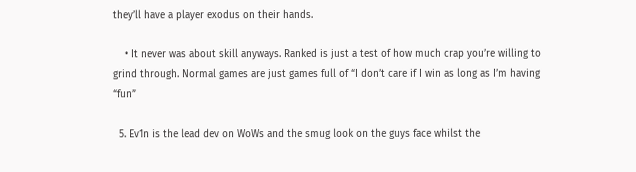they’ll have a player exodus on their hands.

    • It never was about skill anyways. Ranked is just a test of how much crap you’re willing to grind through. Normal games are just games full of “I don’t care if I win as long as I’m having “fun”

  5. Ev1n is the lead dev on WoWs and the smug look on the guys face whilst the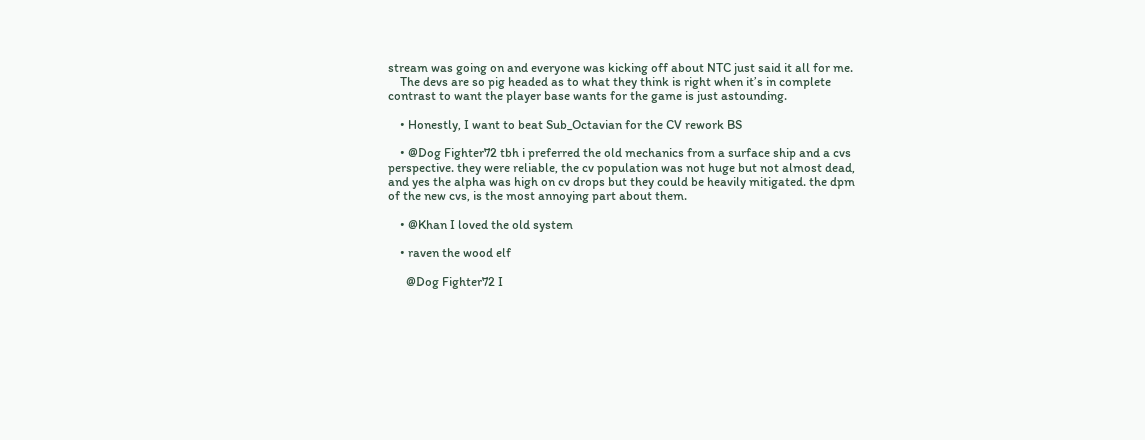stream was going on and everyone was kicking off about NTC just said it all for me.
    The devs are so pig headed as to what they think is right when it’s in complete contrast to want the player base wants for the game is just astounding.

    • Honestly, I want to beat Sub_Octavian for the CV rework BS

    • @Dog Fighter72 tbh i preferred the old mechanics from a surface ship and a cvs perspective. they were reliable, the cv population was not huge but not almost dead, and yes the alpha was high on cv drops but they could be heavily mitigated. the dpm of the new cvs, is the most annoying part about them.

    • @Khan I loved the old system

    • raven the wood elf

      @Dog Fighter72 I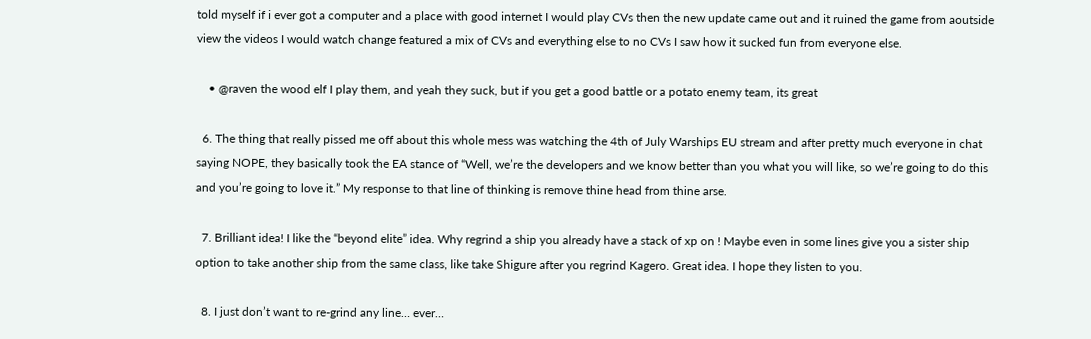told myself if i ever got a computer and a place with good internet I would play CVs then the new update came out and it ruined the game from aoutside view the videos I would watch change featured a mix of CVs and everything else to no CVs I saw how it sucked fun from everyone else.

    • @raven the wood elf I play them, and yeah they suck, but if you get a good battle or a potato enemy team, its great

  6. The thing that really pissed me off about this whole mess was watching the 4th of July Warships EU stream and after pretty much everyone in chat saying NOPE, they basically took the EA stance of “Well, we’re the developers and we know better than you what you will like, so we’re going to do this and you’re going to love it.” My response to that line of thinking is remove thine head from thine arse.

  7. Brilliant idea! I like the “beyond elite” idea. Why regrind a ship you already have a stack of xp on ! Maybe even in some lines give you a sister ship option to take another ship from the same class, like take Shigure after you regrind Kagero. Great idea. I hope they listen to you.

  8. I just don’t want to re-grind any line… ever…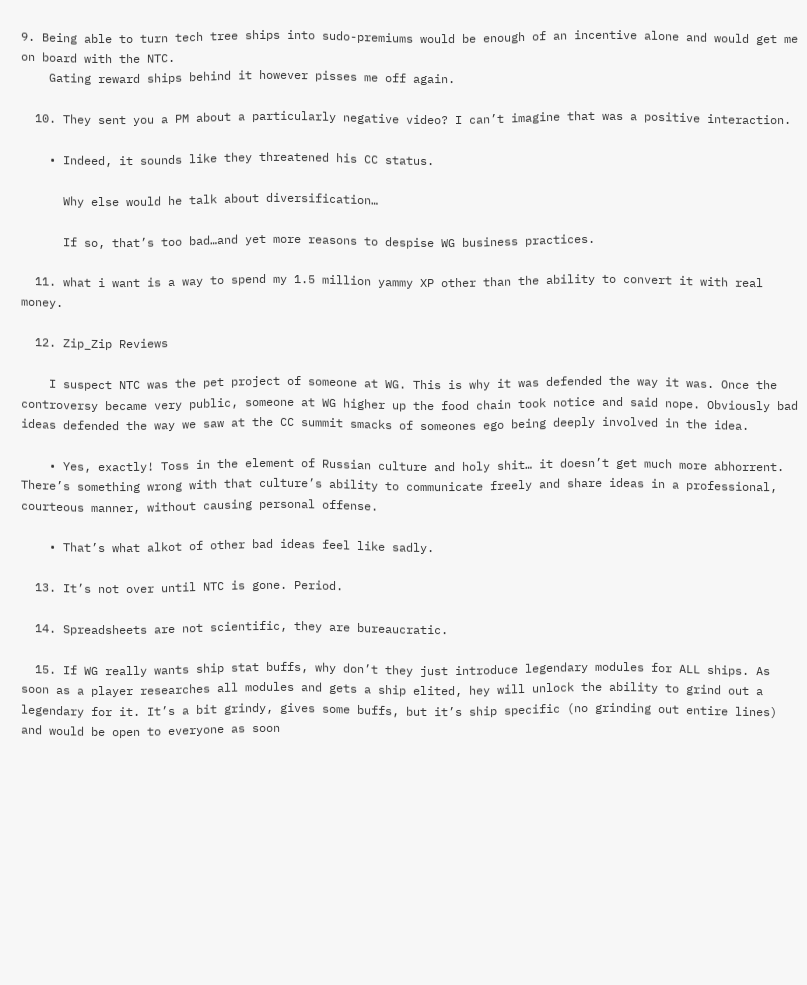9. Being able to turn tech tree ships into sudo-premiums would be enough of an incentive alone and would get me on board with the NTC.
    Gating reward ships behind it however pisses me off again.

  10. They sent you a PM about a particularly negative video? I can’t imagine that was a positive interaction.

    • Indeed, it sounds like they threatened his CC status.

      Why else would he talk about diversification…

      If so, that’s too bad…and yet more reasons to despise WG business practices.

  11. what i want is a way to spend my 1.5 million yammy XP other than the ability to convert it with real money.

  12. Zip_Zip Reviews

    I suspect NTC was the pet project of someone at WG. This is why it was defended the way it was. Once the controversy became very public, someone at WG higher up the food chain took notice and said nope. Obviously bad ideas defended the way we saw at the CC summit smacks of someones ego being deeply involved in the idea.

    • Yes, exactly! Toss in the element of Russian culture and holy shit… it doesn’t get much more abhorrent. There’s something wrong with that culture’s ability to communicate freely and share ideas in a professional, courteous manner, without causing personal offense.

    • That’s what alkot of other bad ideas feel like sadly.

  13. It’s not over until NTC is gone. Period.

  14. Spreadsheets are not scientific, they are bureaucratic.

  15. If WG really wants ship stat buffs, why don’t they just introduce legendary modules for ALL ships. As soon as a player researches all modules and gets a ship elited, hey will unlock the ability to grind out a legendary for it. It’s a bit grindy, gives some buffs, but it’s ship specific (no grinding out entire lines) and would be open to everyone as soon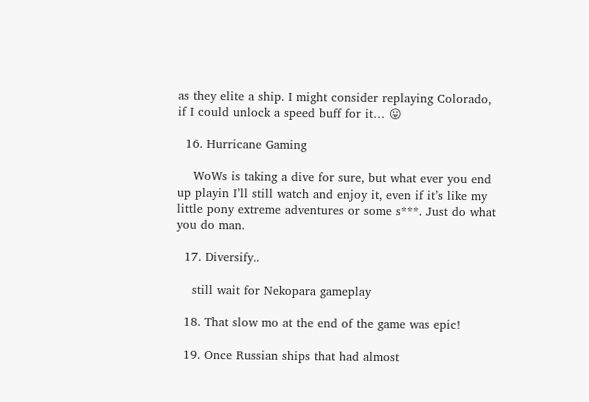as they elite a ship. I might consider replaying Colorado, if I could unlock a speed buff for it… 😛

  16. Hurricane Gaming

    WoWs is taking a dive for sure, but what ever you end up playin I’ll still watch and enjoy it, even if it’s like my little pony extreme adventures or some s***. Just do what you do man.

  17. Diversify..

    still wait for Nekopara gameplay

  18. That slow mo at the end of the game was epic!

  19. Once Russian ships that had almost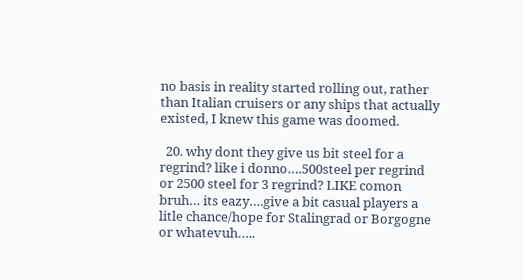no basis in reality started rolling out, rather than Italian cruisers or any ships that actually existed, I knew this game was doomed.

  20. why dont they give us bit steel for a regrind? like i donno….500steel per regrind or 2500 steel for 3 regrind? LIKE comon bruh… its eazy….give a bit casual players a litle chance/hope for Stalingrad or Borgogne or whatevuh…..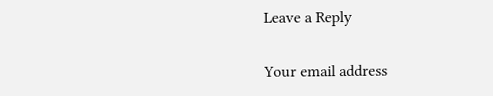Leave a Reply

Your email address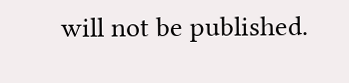will not be published.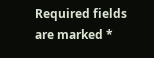Required fields are marked *